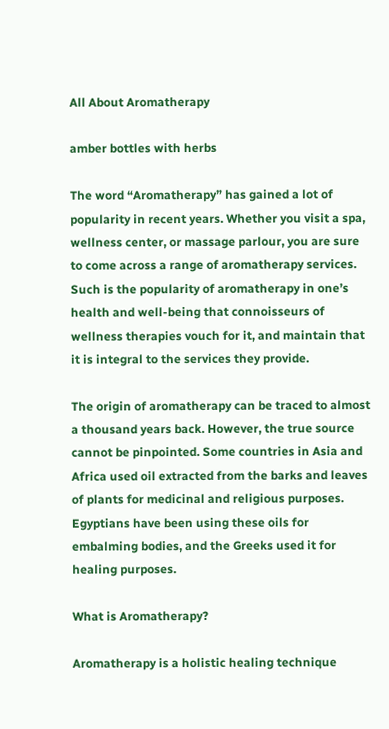All About Aromatherapy

amber bottles with herbs

The word “Aromatherapy” has gained a lot of popularity in recent years. Whether you visit a spa, wellness center, or massage parlour, you are sure to come across a range of aromatherapy services. Such is the popularity of aromatherapy in one’s health and well-being that connoisseurs of wellness therapies vouch for it, and maintain that it is integral to the services they provide.

The origin of aromatherapy can be traced to almost a thousand years back. However, the true source cannot be pinpointed. Some countries in Asia and Africa used oil extracted from the barks and leaves of plants for medicinal and religious purposes. Egyptians have been using these oils for embalming bodies, and the Greeks used it for healing purposes.

What is Aromatherapy?

Aromatherapy is a holistic healing technique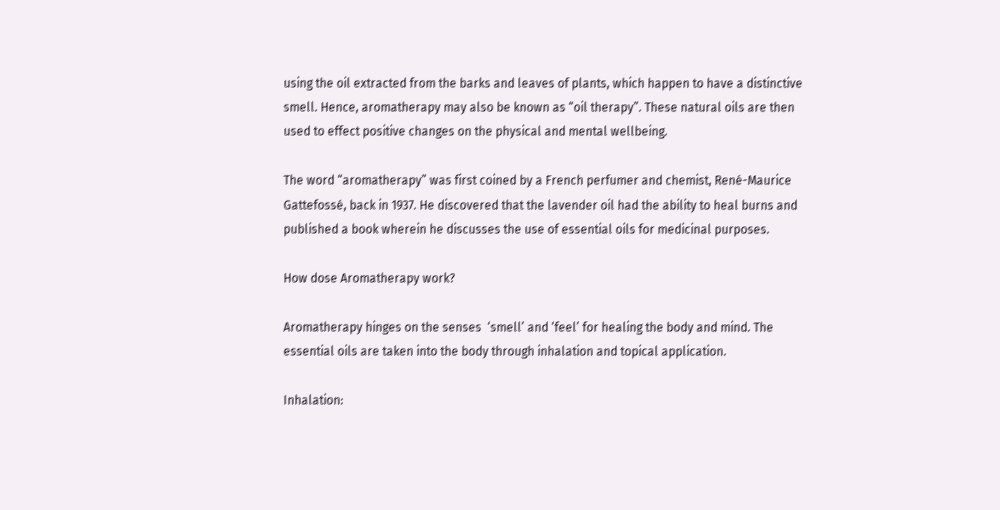using the oil extracted from the barks and leaves of plants, which happen to have a distinctive smell. Hence, aromatherapy may also be known as “oil therapy”. These natural oils are then used to effect positive changes on the physical and mental wellbeing.

The word “aromatherapy” was first coined by a French perfumer and chemist, René-Maurice Gattefossé, back in 1937. He discovered that the lavender oil had the ability to heal burns and published a book wherein he discusses the use of essential oils for medicinal purposes.

How dose Aromatherapy work?

Aromatherapy hinges on the senses  ‘smell’ and ‘feel’ for healing the body and mind. The essential oils are taken into the body through inhalation and topical application.

Inhalation: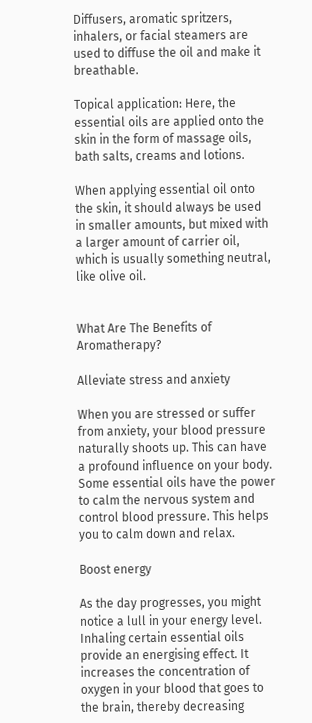Diffusers, aromatic spritzers, inhalers, or facial steamers are used to diffuse the oil and make it breathable.

Topical application: Here, the essential oils are applied onto the skin in the form of massage oils, bath salts, creams and lotions.

When applying essential oil onto the skin, it should always be used in smaller amounts, but mixed with a larger amount of carrier oil, which is usually something neutral, like olive oil.


What Are The Benefits of Aromatherapy?

Alleviate stress and anxiety

When you are stressed or suffer from anxiety, your blood pressure naturally shoots up. This can have a profound influence on your body. Some essential oils have the power to calm the nervous system and control blood pressure. This helps you to calm down and relax.

Boost energy

As the day progresses, you might notice a lull in your energy level. Inhaling certain essential oils provide an energising effect. It increases the concentration of oxygen in your blood that goes to the brain, thereby decreasing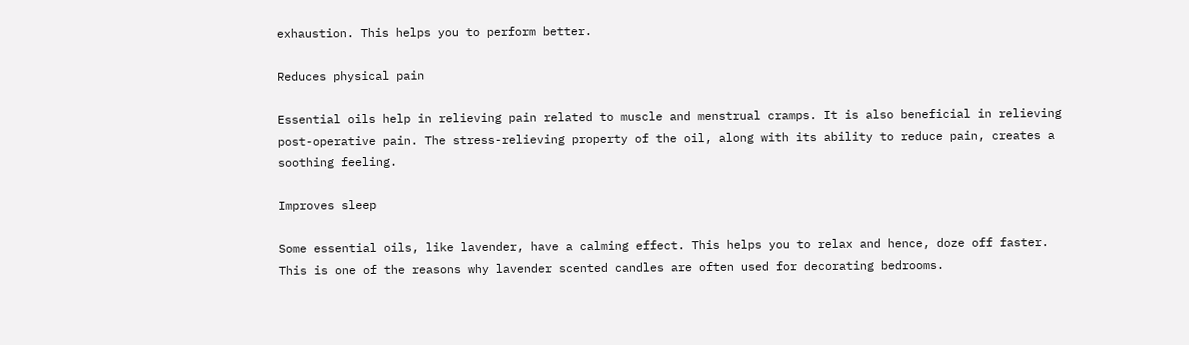exhaustion. This helps you to perform better.

Reduces physical pain

Essential oils help in relieving pain related to muscle and menstrual cramps. It is also beneficial in relieving post-operative pain. The stress-relieving property of the oil, along with its ability to reduce pain, creates a soothing feeling.

Improves sleep

Some essential oils, like lavender, have a calming effect. This helps you to relax and hence, doze off faster. This is one of the reasons why lavender scented candles are often used for decorating bedrooms.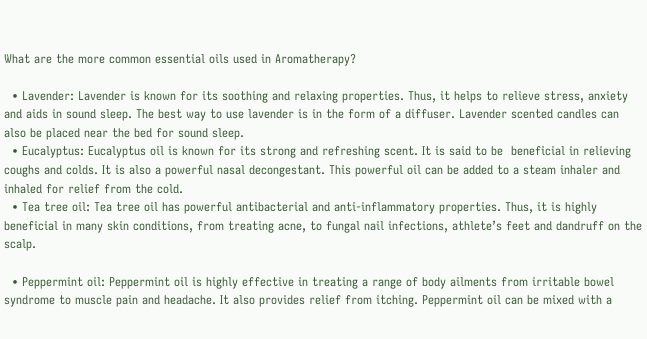What are the more common essential oils used in Aromatherapy?

  • Lavender: Lavender is known for its soothing and relaxing properties. Thus, it helps to relieve stress, anxiety and aids in sound sleep. The best way to use lavender is in the form of a diffuser. Lavender scented candles can also be placed near the bed for sound sleep.
  • Eucalyptus: Eucalyptus oil is known for its strong and refreshing scent. It is said to be  beneficial in relieving coughs and colds. It is also a powerful nasal decongestant. This powerful oil can be added to a steam inhaler and inhaled for relief from the cold.
  • Tea tree oil: Tea tree oil has powerful antibacterial and anti-inflammatory properties. Thus, it is highly beneficial in many skin conditions, from treating acne, to fungal nail infections, athlete’s feet and dandruff on the scalp.

  • Peppermint oil: Peppermint oil is highly effective in treating a range of body ailments from irritable bowel syndrome to muscle pain and headache. It also provides relief from itching. Peppermint oil can be mixed with a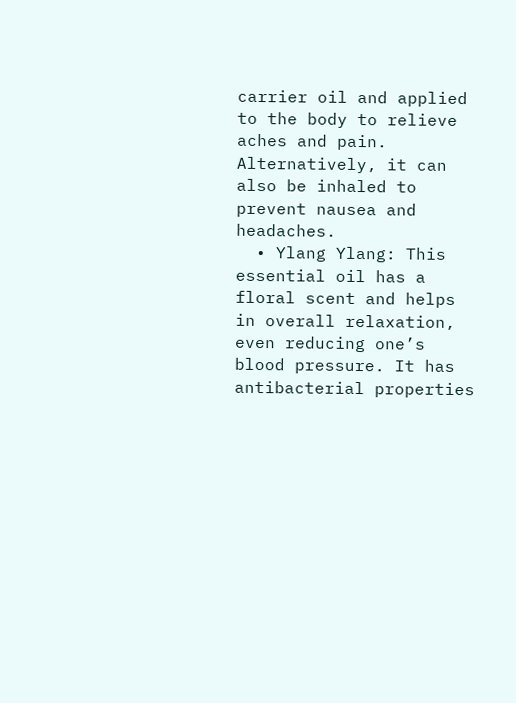carrier oil and applied to the body to relieve aches and pain. Alternatively, it can also be inhaled to prevent nausea and headaches.
  • Ylang Ylang: This essential oil has a floral scent and helps in overall relaxation, even reducing one’s blood pressure. It has antibacterial properties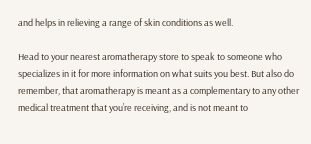and helps in relieving a range of skin conditions as well.

Head to your nearest aromatherapy store to speak to someone who specializes in it for more information on what suits you best. But also do remember, that aromatherapy is meant as a complementary to any other medical treatment that you’re receiving, and is not meant to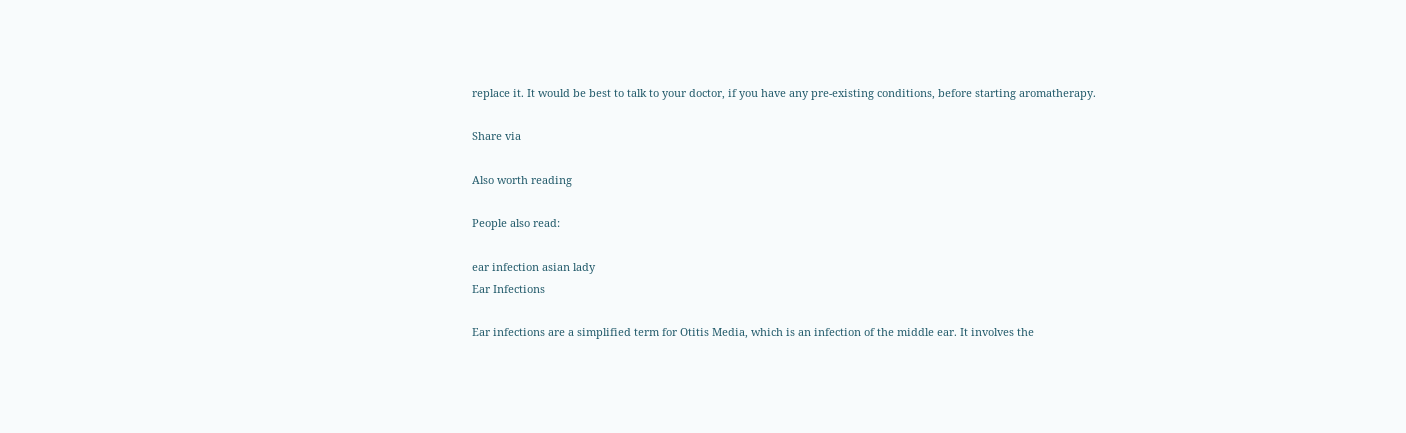replace it. It would be best to talk to your doctor, if you have any pre-existing conditions, before starting aromatherapy.

Share via

Also worth reading

People also read:

ear infection asian lady
Ear Infections

Ear infections are a simplified term for Otitis Media, which is an infection of the middle ear. It involves the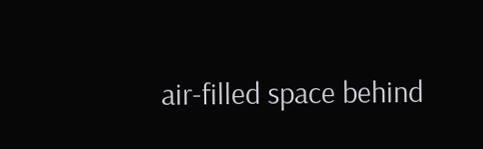air-filled space behind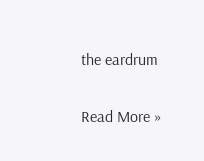the eardrum

Read More »